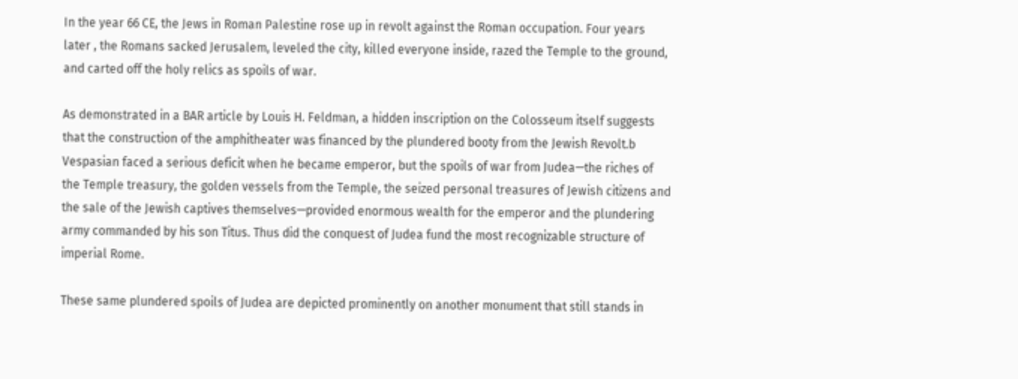In the year 66 CE, the Jews in Roman Palestine rose up in revolt against the Roman occupation. Four years later , the Romans sacked Jerusalem, leveled the city, killed everyone inside, razed the Temple to the ground, and carted off the holy relics as spoils of war.

As demonstrated in a BAR article by Louis H. Feldman, a hidden inscription on the Colosseum itself suggests that the construction of the amphitheater was financed by the plundered booty from the Jewish Revolt.b Vespasian faced a serious deficit when he became emperor, but the spoils of war from Judea—the riches of the Temple treasury, the golden vessels from the Temple, the seized personal treasures of Jewish citizens and the sale of the Jewish captives themselves—provided enormous wealth for the emperor and the plundering army commanded by his son Titus. Thus did the conquest of Judea fund the most recognizable structure of imperial Rome.

These same plundered spoils of Judea are depicted prominently on another monument that still stands in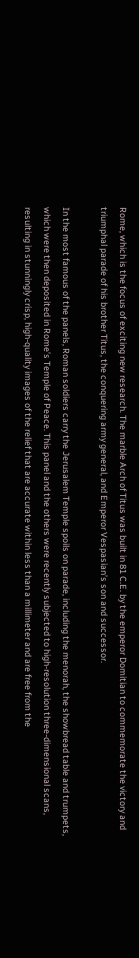Rome, which is the focus of exciting new research. The marble Arch of Titus was built in 81 C.E. by the emperor Domitian to commemorate the victory and triumphal parade of his brother Titus, the conquering army general, and Emperor Vespasian’s son and successor.

In the most famous of the panels, Roman soldiers carry the Jerusalem Temple spoils on parade, including the menorah, the showbread table and trumpets, which were then deposited in Rome’s Temple of Peace. This panel and the others were recently subjected to high-resolution three-dimensional scans, resulting in stunningly crisp, high-quality images of the relief that are accurate within less than a millimeter and are free from the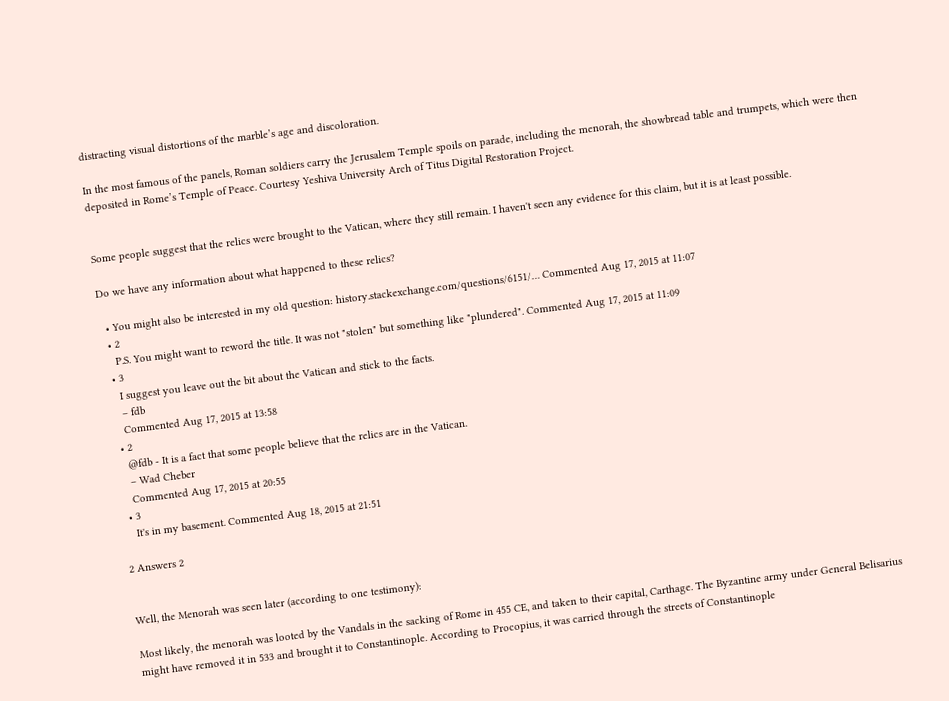distracting visual distortions of the marble’s age and discoloration.

In the most famous of the panels, Roman soldiers carry the Jerusalem Temple spoils on parade, including the menorah, the showbread table and trumpets, which were then deposited in Rome’s Temple of Peace. Courtesy Yeshiva University Arch of Titus Digital Restoration Project.


Some people suggest that the relics were brought to the Vatican, where they still remain. I haven't seen any evidence for this claim, but it is at least possible.

Do we have any information about what happened to these relics?

  • You might also be interested in my old question: history.stackexchange.com/questions/6151/… Commented Aug 17, 2015 at 11:07
  • 2
    P.S. You might want to reword the title. It was not "stolen" but something like "plundered". Commented Aug 17, 2015 at 11:09
  • 3
    I suggest you leave out the bit about the Vatican and stick to the facts.
    – fdb
    Commented Aug 17, 2015 at 13:58
  • 2
    @fdb - It is a fact that some people believe that the relics are in the Vatican.
    – Wad Cheber
    Commented Aug 17, 2015 at 20:55
  • 3
    It's in my basement. Commented Aug 18, 2015 at 21:51

2 Answers 2


Well, the Menorah was seen later (according to one testimony):

Most likely, the menorah was looted by the Vandals in the sacking of Rome in 455 CE, and taken to their capital, Carthage. The Byzantine army under General Belisarius might have removed it in 533 and brought it to Constantinople. According to Procopius, it was carried through the streets of Constantinople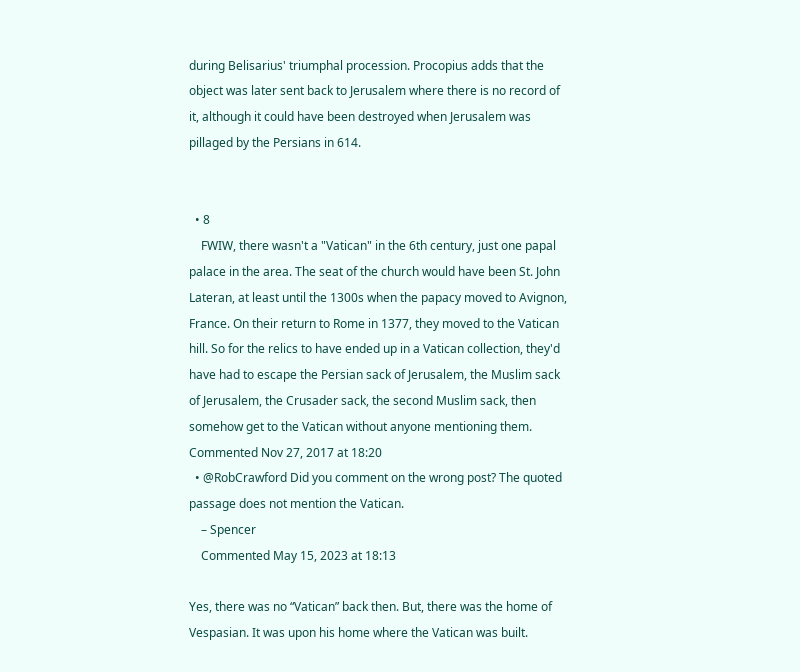during Belisarius' triumphal procession. Procopius adds that the object was later sent back to Jerusalem where there is no record of it, although it could have been destroyed when Jerusalem was pillaged by the Persians in 614.


  • 8
    FWIW, there wasn't a "Vatican" in the 6th century, just one papal palace in the area. The seat of the church would have been St. John Lateran, at least until the 1300s when the papacy moved to Avignon, France. On their return to Rome in 1377, they moved to the Vatican hill. So for the relics to have ended up in a Vatican collection, they'd have had to escape the Persian sack of Jerusalem, the Muslim sack of Jerusalem, the Crusader sack, the second Muslim sack, then somehow get to the Vatican without anyone mentioning them. Commented Nov 27, 2017 at 18:20
  • @RobCrawford Did you comment on the wrong post? The quoted passage does not mention the Vatican.
    – Spencer
    Commented May 15, 2023 at 18:13

Yes, there was no “Vatican” back then. But, there was the home of Vespasian. It was upon his home where the Vatican was built.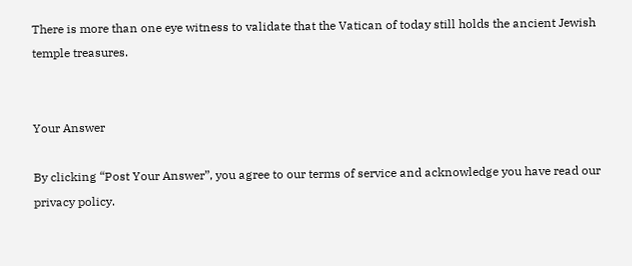There is more than one eye witness to validate that the Vatican of today still holds the ancient Jewish temple treasures.


Your Answer

By clicking “Post Your Answer”, you agree to our terms of service and acknowledge you have read our privacy policy.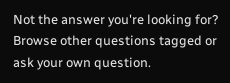Not the answer you're looking for? Browse other questions tagged or ask your own question.